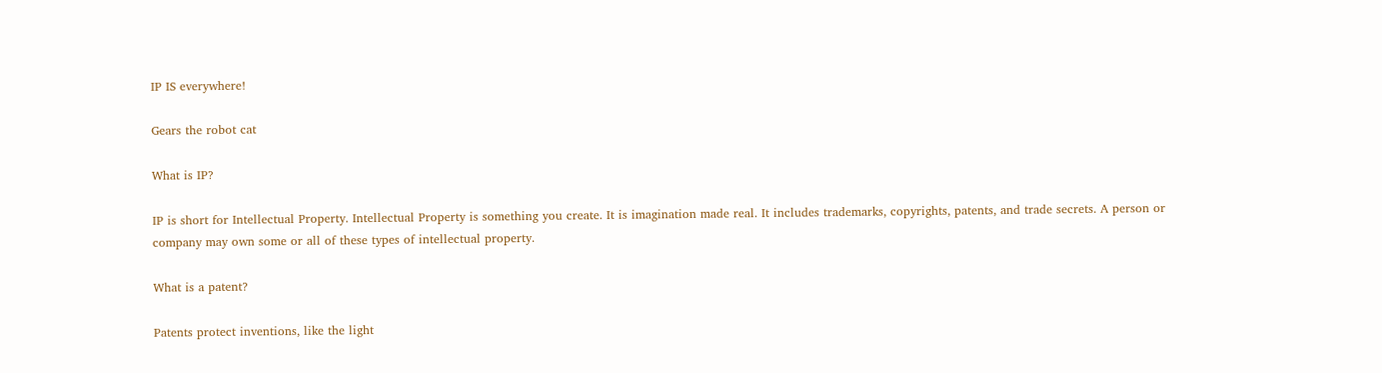IP IS everywhere!

Gears the robot cat

What is IP?

IP is short for Intellectual Property. Intellectual Property is something you create. It is imagination made real. It includes trademarks, copyrights, patents, and trade secrets. A person or company may own some or all of these types of intellectual property.

What is a patent?

Patents protect inventions, like the light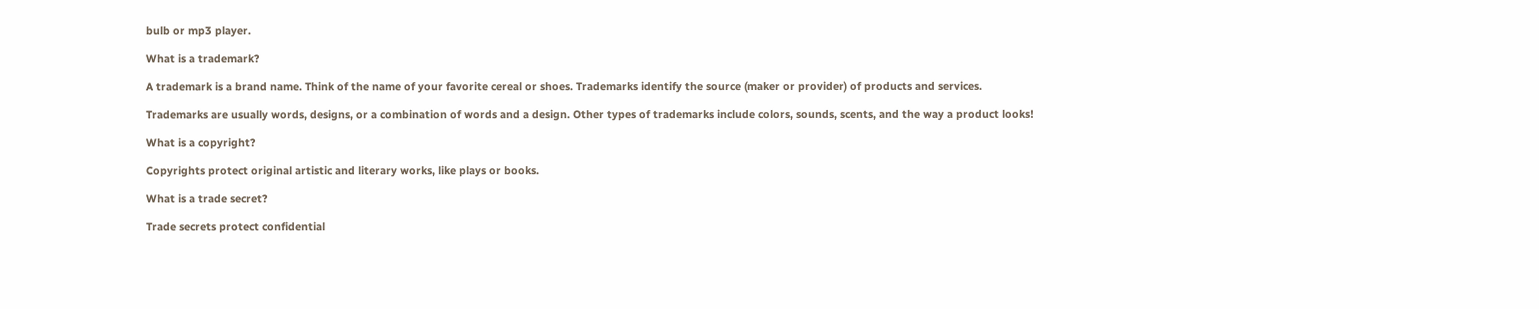bulb or mp3 player.

What is a trademark?

A trademark is a brand name. Think of the name of your favorite cereal or shoes. Trademarks identify the source (maker or provider) of products and services.

Trademarks are usually words, designs, or a combination of words and a design. Other types of trademarks include colors, sounds, scents, and the way a product looks!

What is a copyright?

Copyrights protect original artistic and literary works, like plays or books.

What is a trade secret?

Trade secrets protect confidential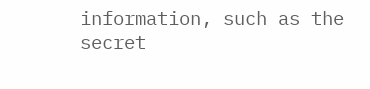information, such as the secret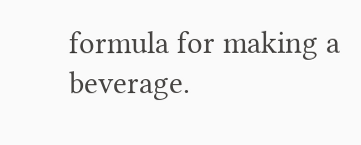formula for making a beverage.